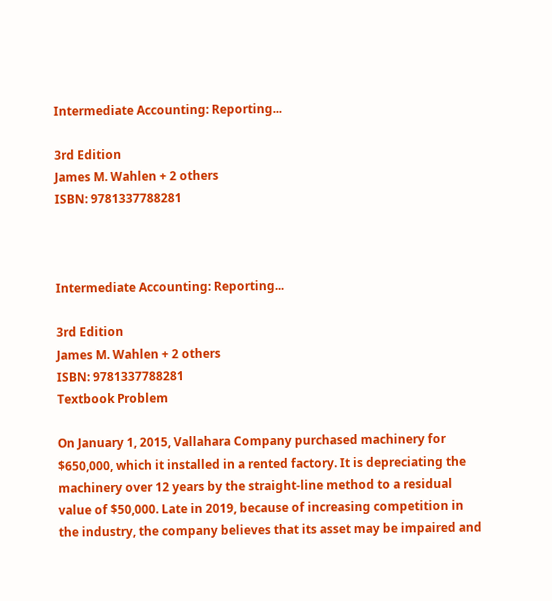Intermediate Accounting: Reporting...

3rd Edition
James M. Wahlen + 2 others
ISBN: 9781337788281



Intermediate Accounting: Reporting...

3rd Edition
James M. Wahlen + 2 others
ISBN: 9781337788281
Textbook Problem

On January 1, 2015, Vallahara Company purchased machinery for $650,000, which it installed in a rented factory. It is depreciating the machinery over 12 years by the straight-line method to a residual value of $50,000. Late in 2019, because of increasing competition in the industry, the company believes that its asset may be impaired and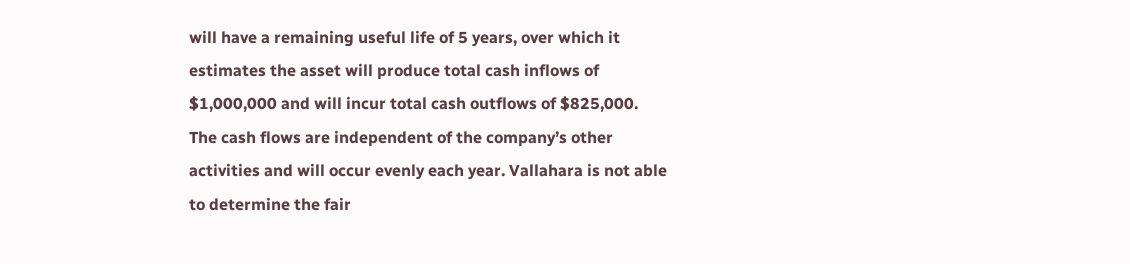will have a remaining useful life of 5 years, over which it estimates the asset will produce total cash inflows of $1,000,000 and will incur total cash outflows of $825,000. The cash flows are independent of the company’s other activities and will occur evenly each year. Vallahara is not able to determine the fair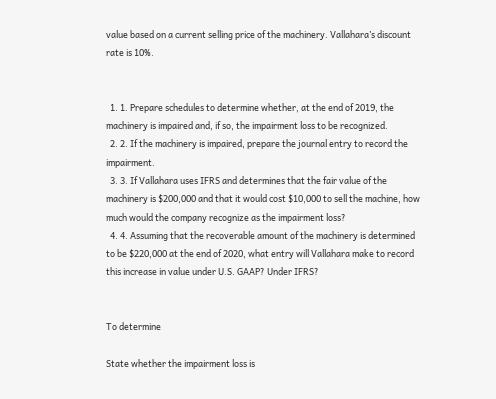value based on a current selling price of the machinery. Vallahara’s discount rate is 10%.


  1. 1. Prepare schedules to determine whether, at the end of 2019, the machinery is impaired and, if so, the impairment loss to be recognized.
  2. 2. If the machinery is impaired, prepare the journal entry to record the impairment.
  3. 3. If Vallahara uses IFRS and determines that the fair value of the machinery is $200,000 and that it would cost $10,000 to sell the machine, how much would the company recognize as the impairment loss?
  4. 4. Assuming that the recoverable amount of the machinery is determined to be $220,000 at the end of 2020, what entry will Vallahara make to record this increase in value under U.S. GAAP? Under IFRS?


To determine

State whether the impairment loss is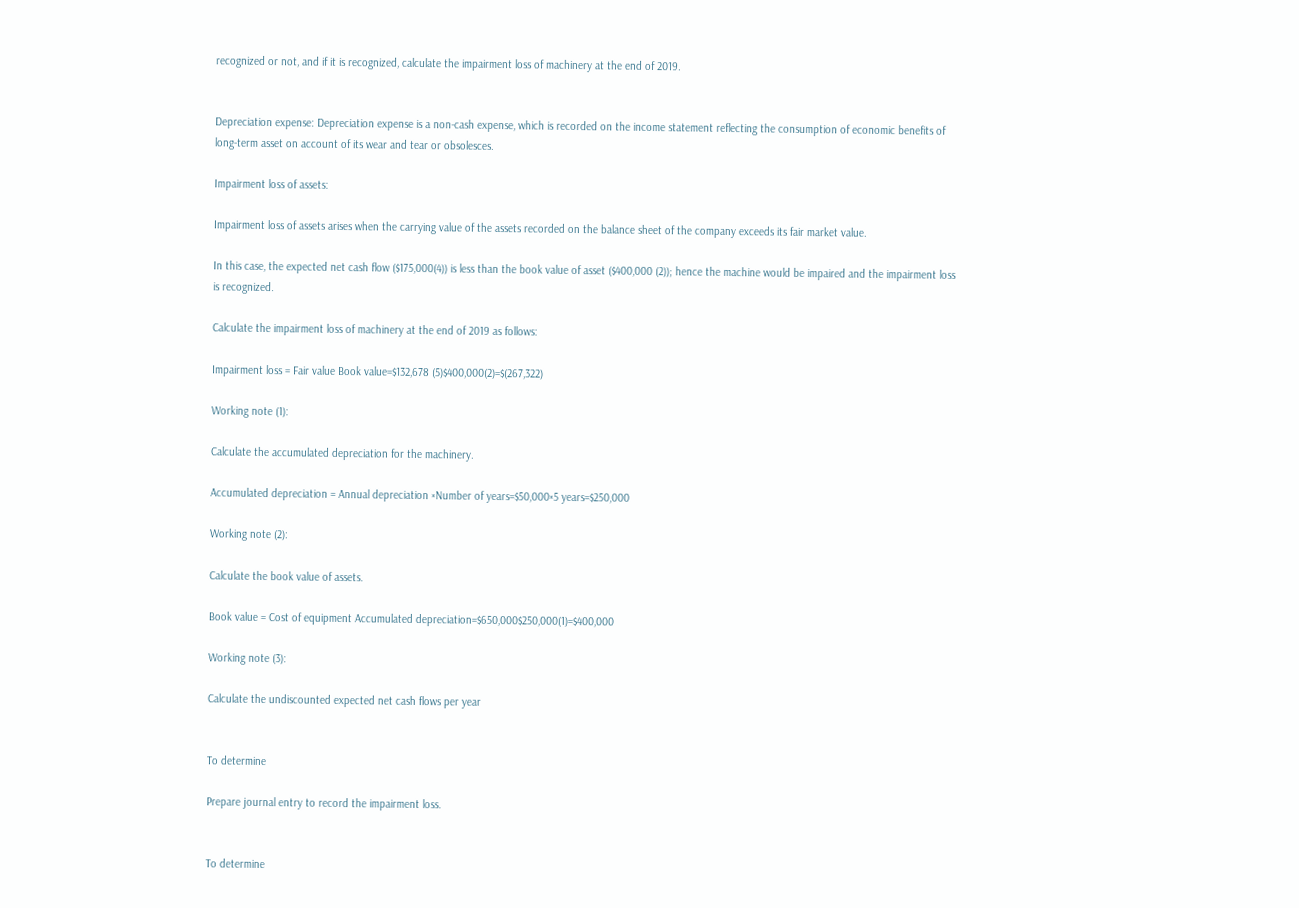recognized or not, and if it is recognized, calculate the impairment loss of machinery at the end of 2019.


Depreciation expense: Depreciation expense is a non-cash expense, which is recorded on the income statement reflecting the consumption of economic benefits of long-term asset on account of its wear and tear or obsolesces.

Impairment loss of assets:

Impairment loss of assets arises when the carrying value of the assets recorded on the balance sheet of the company exceeds its fair market value.

In this case, the expected net cash flow ($175,000(4)) is less than the book value of asset ($400,000 (2)); hence the machine would be impaired and the impairment loss is recognized.

Calculate the impairment loss of machinery at the end of 2019 as follows:

Impairment loss = Fair value Book value=$132,678 (5)$400,000(2)=$(267,322)

Working note (1):

Calculate the accumulated depreciation for the machinery.

Accumulated depreciation = Annual depreciation ×Number of years=$50,000×5 years=$250,000

Working note (2):

Calculate the book value of assets.

Book value = Cost of equipment Accumulated depreciation=$650,000$250,000(1)=$400,000

Working note (3):

Calculate the undiscounted expected net cash flows per year


To determine

Prepare journal entry to record the impairment loss.


To determine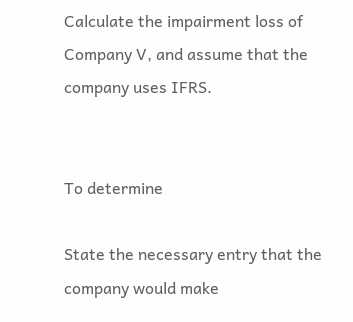Calculate the impairment loss of Company V, and assume that the company uses IFRS.


To determine

State the necessary entry that the company would make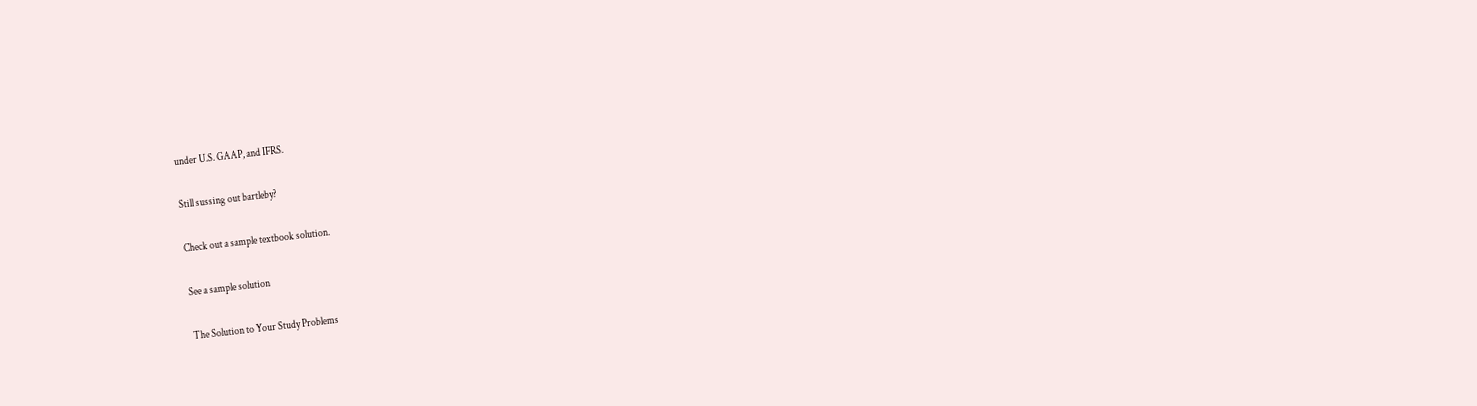under U.S. GAAP, and IFRS.

Still sussing out bartleby?

Check out a sample textbook solution.

See a sample solution

The Solution to Your Study Problems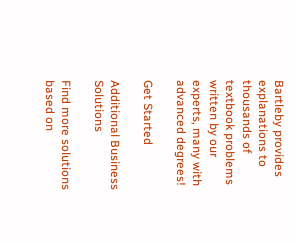Bartleby provides explanations to thousands of textbook problems written by our experts, many with advanced degrees!

Get Started

Additional Business Solutions

Find more solutions based on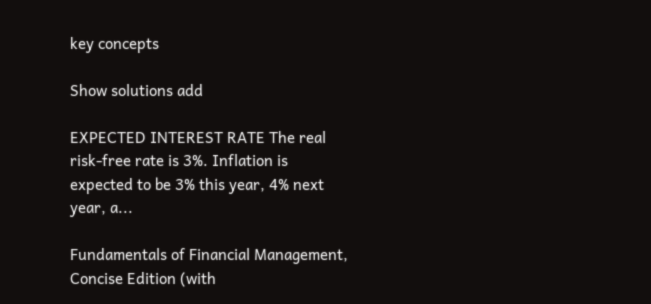key concepts

Show solutions add

EXPECTED INTEREST RATE The real risk-free rate is 3%. Inflation is expected to be 3% this year, 4% next year, a...

Fundamentals of Financial Management, Concise Edition (with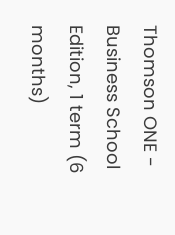Thomson ONE - Business School Edition, 1 term (6 months)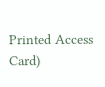Printed Access Card)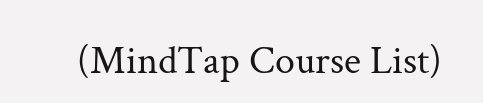(MindTap Course List)